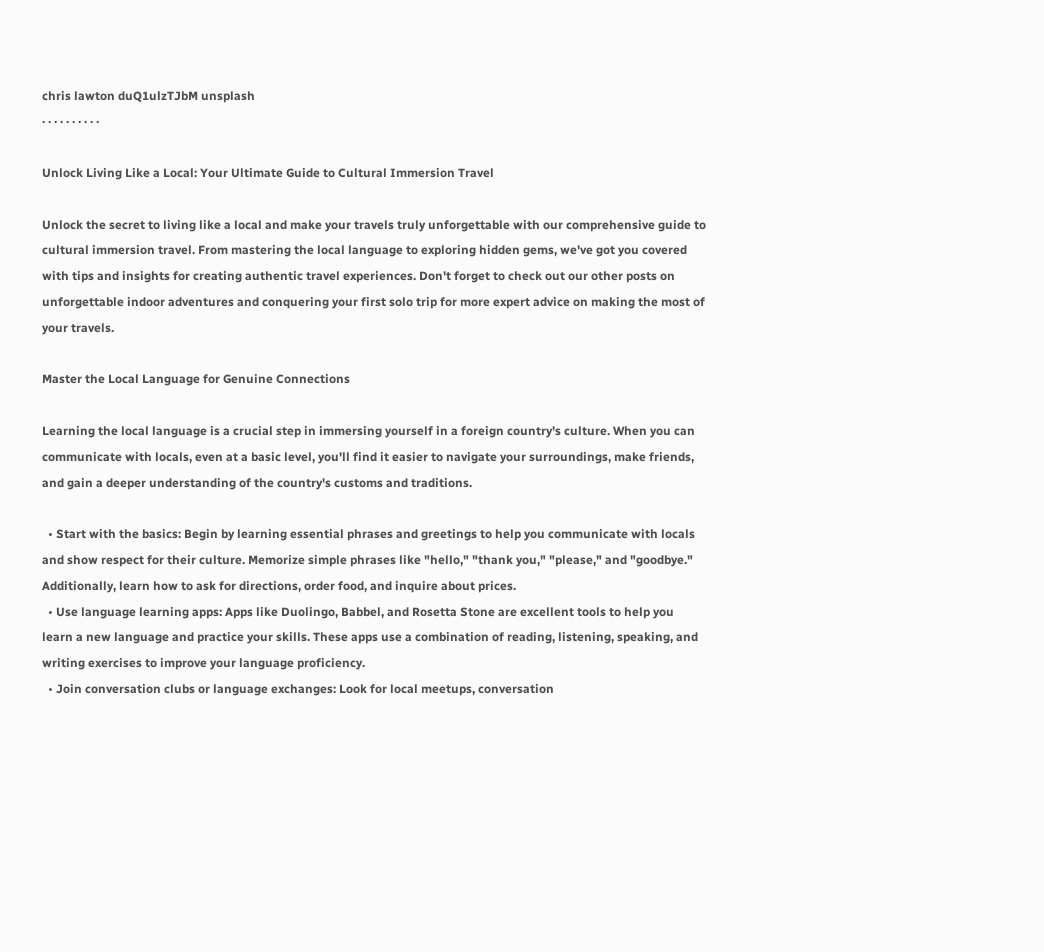chris lawton duQ1ulzTJbM unsplash
· · · · · · · · · ·

Unlock Living Like a Local: Your Ultimate Guide to Cultural Immersion Travel

Unlock the secret to living like a local and make your travels truly unforgettable with our comprehensive guide to cultural immersion travel. From mastering the local language to exploring hidden gems, we've got you covered with tips and insights for creating authentic travel experiences. Don't forget to check out our other posts on unforgettable indoor adventures and conquering your first solo trip for more expert advice on making the most of your travels.

Master the Local Language for Genuine Connections

Learning the local language is a crucial step in immersing yourself in a foreign country's culture. When you can communicate with locals, even at a basic level, you'll find it easier to navigate your surroundings, make friends, and gain a deeper understanding of the country's customs and traditions.

  • Start with the basics: Begin by learning essential phrases and greetings to help you communicate with locals and show respect for their culture. Memorize simple phrases like "hello," "thank you," "please," and "goodbye." Additionally, learn how to ask for directions, order food, and inquire about prices.
  • Use language learning apps: Apps like Duolingo, Babbel, and Rosetta Stone are excellent tools to help you learn a new language and practice your skills. These apps use a combination of reading, listening, speaking, and writing exercises to improve your language proficiency.
  • Join conversation clubs or language exchanges: Look for local meetups, conversation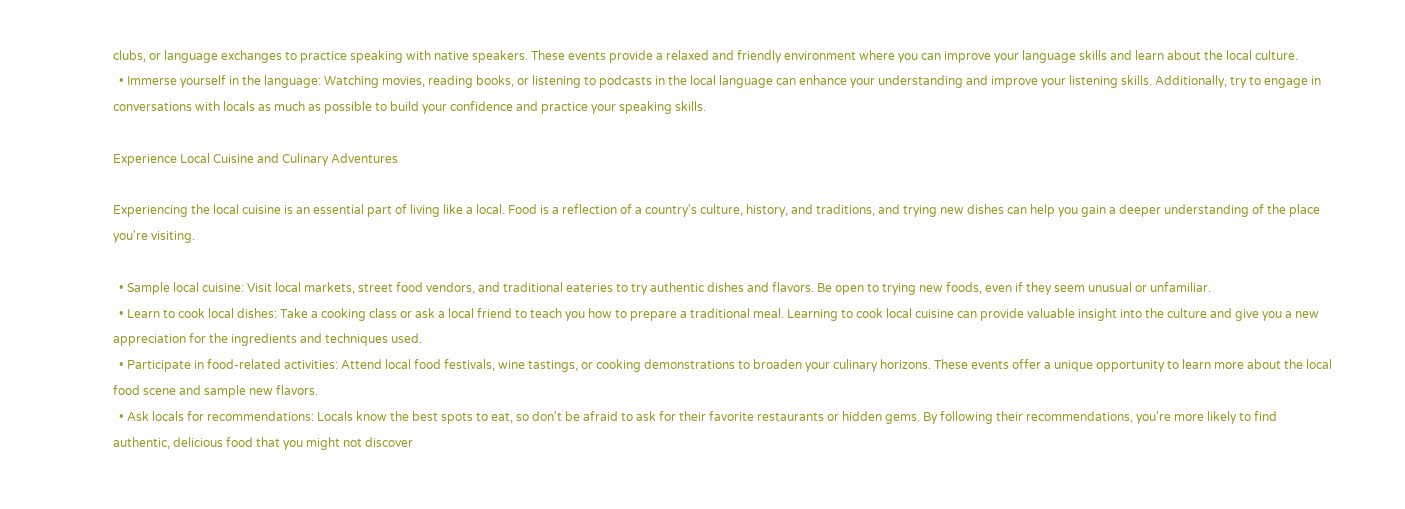clubs, or language exchanges to practice speaking with native speakers. These events provide a relaxed and friendly environment where you can improve your language skills and learn about the local culture.
  • Immerse yourself in the language: Watching movies, reading books, or listening to podcasts in the local language can enhance your understanding and improve your listening skills. Additionally, try to engage in conversations with locals as much as possible to build your confidence and practice your speaking skills.

Experience Local Cuisine and Culinary Adventures

Experiencing the local cuisine is an essential part of living like a local. Food is a reflection of a country's culture, history, and traditions, and trying new dishes can help you gain a deeper understanding of the place you're visiting.

  • Sample local cuisine: Visit local markets, street food vendors, and traditional eateries to try authentic dishes and flavors. Be open to trying new foods, even if they seem unusual or unfamiliar.
  • Learn to cook local dishes: Take a cooking class or ask a local friend to teach you how to prepare a traditional meal. Learning to cook local cuisine can provide valuable insight into the culture and give you a new appreciation for the ingredients and techniques used.
  • Participate in food-related activities: Attend local food festivals, wine tastings, or cooking demonstrations to broaden your culinary horizons. These events offer a unique opportunity to learn more about the local food scene and sample new flavors.
  • Ask locals for recommendations: Locals know the best spots to eat, so don't be afraid to ask for their favorite restaurants or hidden gems. By following their recommendations, you're more likely to find authentic, delicious food that you might not discover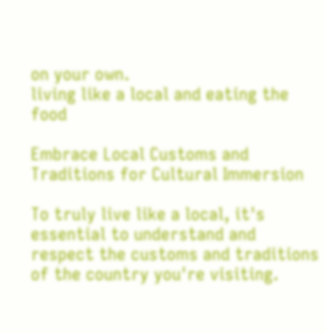on your own.
living like a local and eating the food

Embrace Local Customs and Traditions for Cultural Immersion

To truly live like a local, it's essential to understand and respect the customs and traditions of the country you're visiting.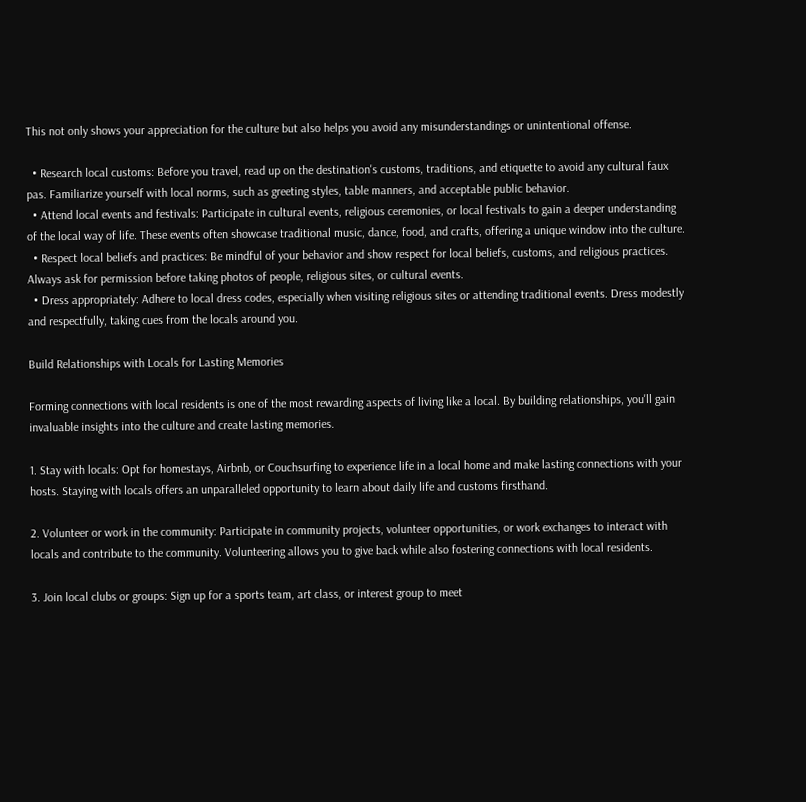This not only shows your appreciation for the culture but also helps you avoid any misunderstandings or unintentional offense.

  • Research local customs: Before you travel, read up on the destination's customs, traditions, and etiquette to avoid any cultural faux pas. Familiarize yourself with local norms, such as greeting styles, table manners, and acceptable public behavior.
  • Attend local events and festivals: Participate in cultural events, religious ceremonies, or local festivals to gain a deeper understanding of the local way of life. These events often showcase traditional music, dance, food, and crafts, offering a unique window into the culture.
  • Respect local beliefs and practices: Be mindful of your behavior and show respect for local beliefs, customs, and religious practices. Always ask for permission before taking photos of people, religious sites, or cultural events.
  • Dress appropriately: Adhere to local dress codes, especially when visiting religious sites or attending traditional events. Dress modestly and respectfully, taking cues from the locals around you.

Build Relationships with Locals for Lasting Memories

Forming connections with local residents is one of the most rewarding aspects of living like a local. By building relationships, you'll gain invaluable insights into the culture and create lasting memories.

1. Stay with locals: Opt for homestays, Airbnb, or Couchsurfing to experience life in a local home and make lasting connections with your hosts. Staying with locals offers an unparalleled opportunity to learn about daily life and customs firsthand.

2. Volunteer or work in the community: Participate in community projects, volunteer opportunities, or work exchanges to interact with locals and contribute to the community. Volunteering allows you to give back while also fostering connections with local residents.

3. Join local clubs or groups: Sign up for a sports team, art class, or interest group to meet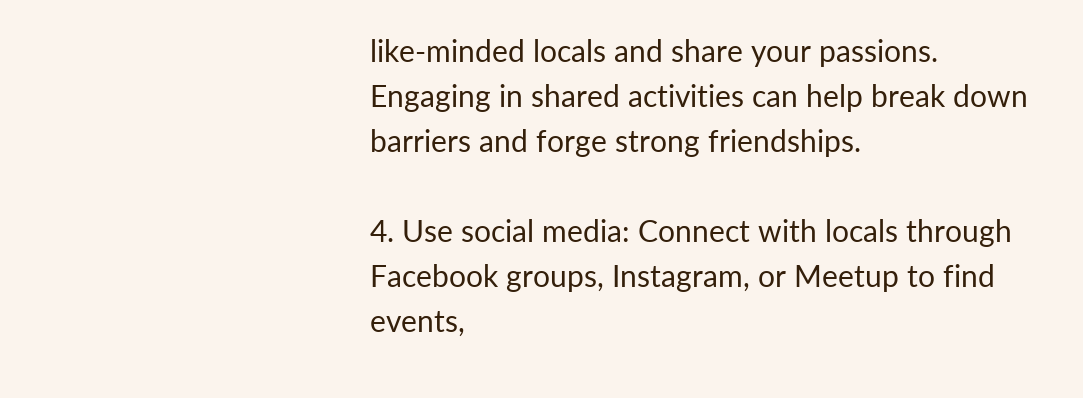like-minded locals and share your passions. Engaging in shared activities can help break down barriers and forge strong friendships.

4. Use social media: Connect with locals through Facebook groups, Instagram, or Meetup to find events,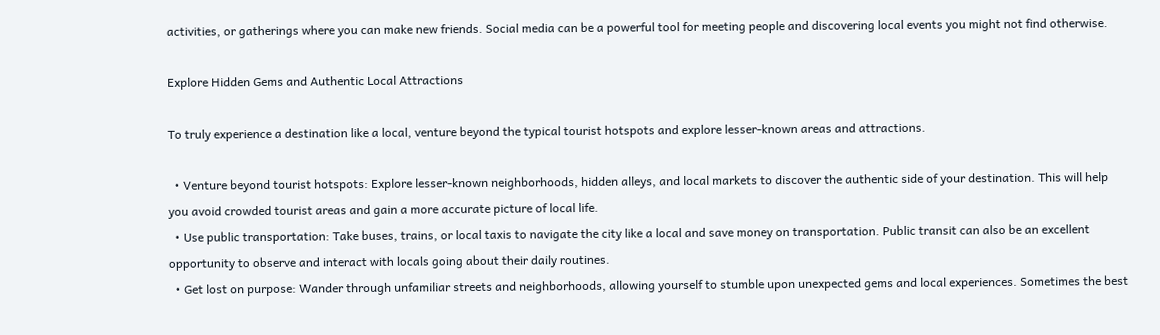activities, or gatherings where you can make new friends. Social media can be a powerful tool for meeting people and discovering local events you might not find otherwise.

Explore Hidden Gems and Authentic Local Attractions

To truly experience a destination like a local, venture beyond the typical tourist hotspots and explore lesser-known areas and attractions.

  • Venture beyond tourist hotspots: Explore lesser-known neighborhoods, hidden alleys, and local markets to discover the authentic side of your destination. This will help you avoid crowded tourist areas and gain a more accurate picture of local life.
  • Use public transportation: Take buses, trains, or local taxis to navigate the city like a local and save money on transportation. Public transit can also be an excellent opportunity to observe and interact with locals going about their daily routines.
  • Get lost on purpose: Wander through unfamiliar streets and neighborhoods, allowing yourself to stumble upon unexpected gems and local experiences. Sometimes the best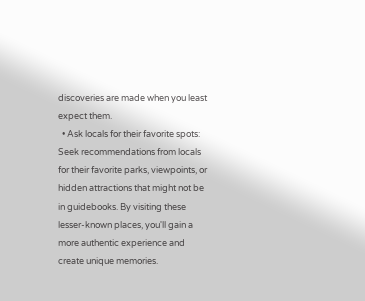discoveries are made when you least expect them.
  • Ask locals for their favorite spots: Seek recommendations from locals for their favorite parks, viewpoints, or hidden attractions that might not be in guidebooks. By visiting these lesser-known places, you'll gain a more authentic experience and create unique memories.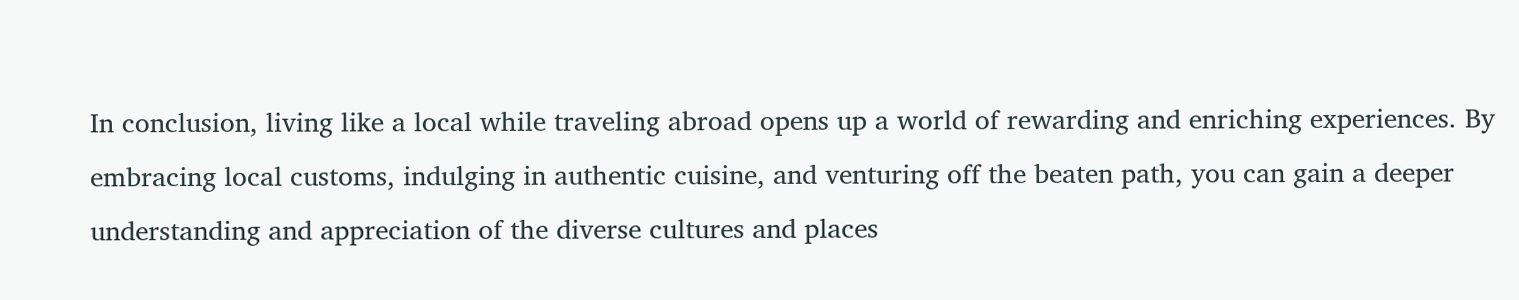In conclusion, living like a local while traveling abroad opens up a world of rewarding and enriching experiences. By embracing local customs, indulging in authentic cuisine, and venturing off the beaten path, you can gain a deeper understanding and appreciation of the diverse cultures and places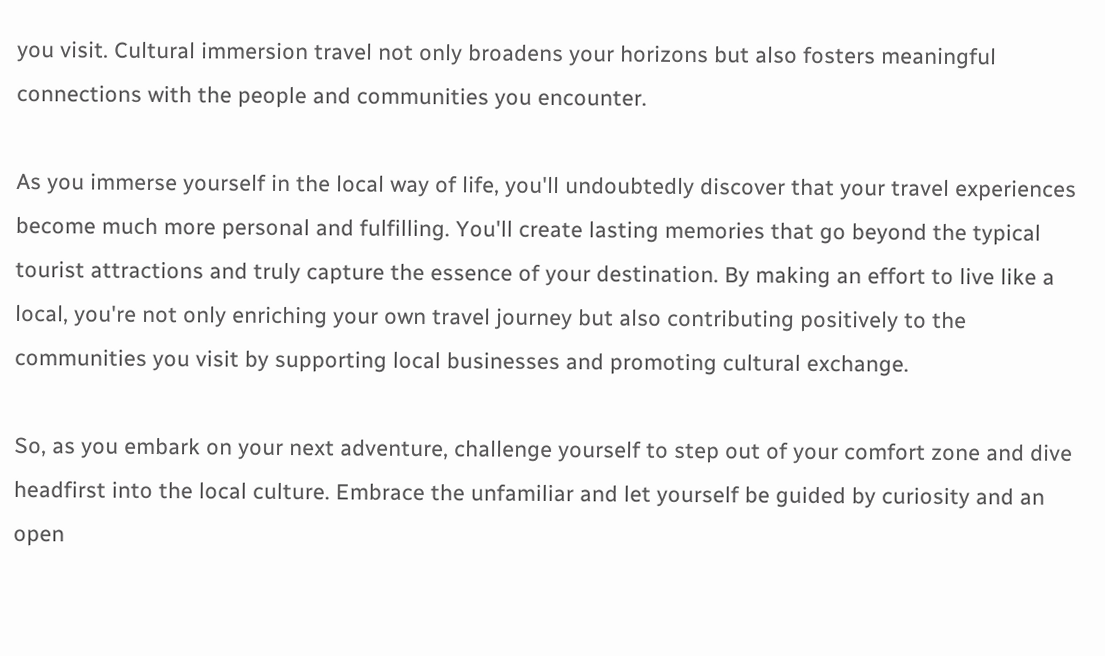you visit. Cultural immersion travel not only broadens your horizons but also fosters meaningful connections with the people and communities you encounter.

As you immerse yourself in the local way of life, you'll undoubtedly discover that your travel experiences become much more personal and fulfilling. You'll create lasting memories that go beyond the typical tourist attractions and truly capture the essence of your destination. By making an effort to live like a local, you're not only enriching your own travel journey but also contributing positively to the communities you visit by supporting local businesses and promoting cultural exchange.

So, as you embark on your next adventure, challenge yourself to step out of your comfort zone and dive headfirst into the local culture. Embrace the unfamiliar and let yourself be guided by curiosity and an open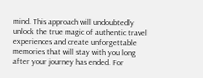mind. This approach will undoubtedly unlock the true magic of authentic travel experiences and create unforgettable memories that will stay with you long after your journey has ended. For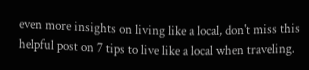even more insights on living like a local, don't miss this helpful post on 7 tips to live like a local when traveling.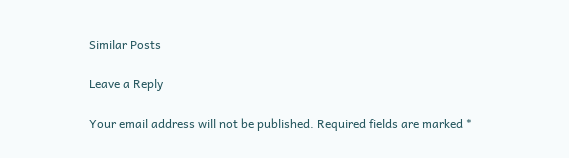Similar Posts

Leave a Reply

Your email address will not be published. Required fields are marked *